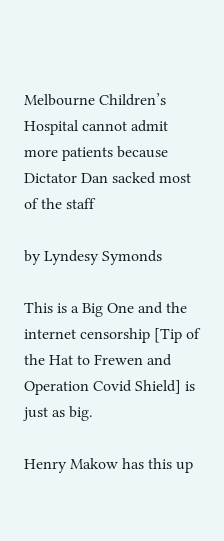Melbourne Children’s Hospital cannot admit more patients because Dictator Dan sacked most of the staff

by Lyndesy Symonds

This is a Big One and the internet censorship [Tip of the Hat to Frewen and Operation Covid Shield] is just as big.

Henry Makow has this up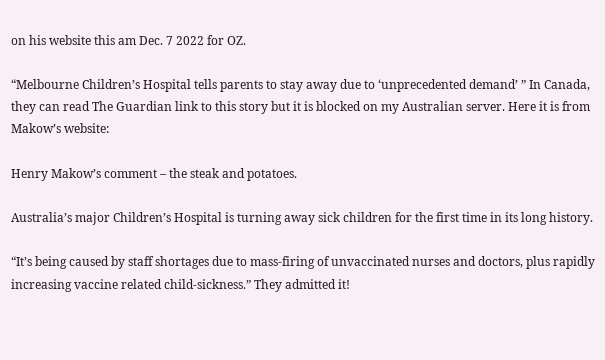on his website this am Dec. 7 2022 for OZ.

“Melbourne Children’s Hospital tells parents to stay away due to ‘unprecedented demand’ ” In Canada, they can read The Guardian link to this story but it is blocked on my Australian server. Here it is from Makow’s website:

Henry Makow’s comment – the steak and potatoes.

Australia’s major Children’s Hospital is turning away sick children for the first time in its long history.

“It’s being caused by staff shortages due to mass-firing of unvaccinated nurses and doctors, plus rapidly increasing vaccine related child-sickness.” They admitted it!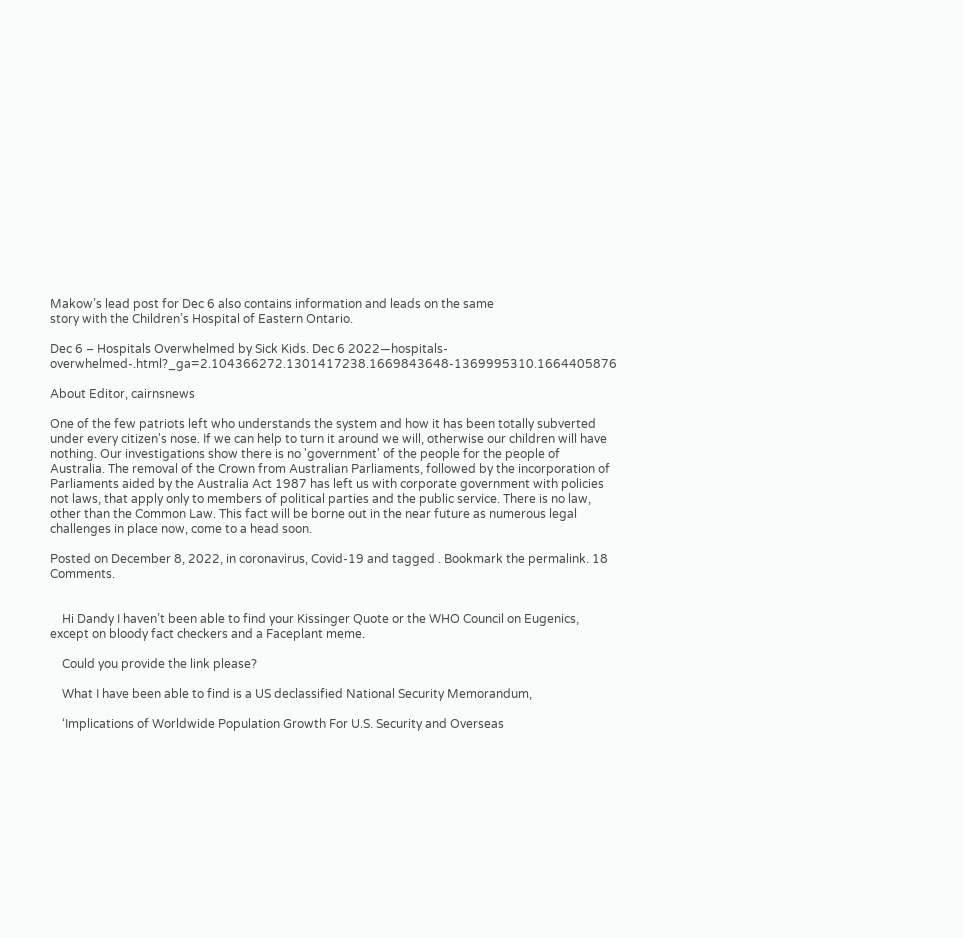Makow’s lead post for Dec 6 also contains information and leads on the same
story with the Children’s Hospital of Eastern Ontario.

Dec 6 – Hospitals Overwhelmed by Sick Kids. Dec 6 2022—hospitals-overwhelmed-.html?_ga=2.104366272.1301417238.1669843648-1369995310.1664405876

About Editor, cairnsnews

One of the few patriots left who understands the system and how it has been totally subverted under every citizen's nose. If we can help to turn it around we will, otherwise our children will have nothing. Our investigations show there is no 'government' of the people for the people of Australia. The removal of the Crown from Australian Parliaments, followed by the incorporation of Parliaments aided by the Australia Act 1987 has left us with corporate government with policies not laws, that apply only to members of political parties and the public service. There is no law, other than the Common Law. This fact will be borne out in the near future as numerous legal challenges in place now, come to a head soon.

Posted on December 8, 2022, in coronavirus, Covid-19 and tagged . Bookmark the permalink. 18 Comments.


    Hi Dandy I haven’t been able to find your Kissinger Quote or the WHO Council on Eugenics, except on bloody fact checkers and a Faceplant meme.

    Could you provide the link please?

    What I have been able to find is a US declassified National Security Memorandum,

    ‘Implications of Worldwide Population Growth For U.S. Security and Overseas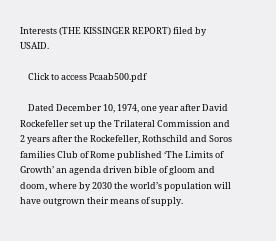Interests (THE KISSINGER REPORT) filed by USAID.

    Click to access Pcaab500.pdf

    Dated December 10, 1974, one year after David Rockefeller set up the Trilateral Commission and 2 years after the Rockefeller, Rothschild and Soros families Club of Rome published ‘The Limits of Growth’ an agenda driven bible of gloom and doom, where by 2030 the world’s population will have outgrown their means of supply.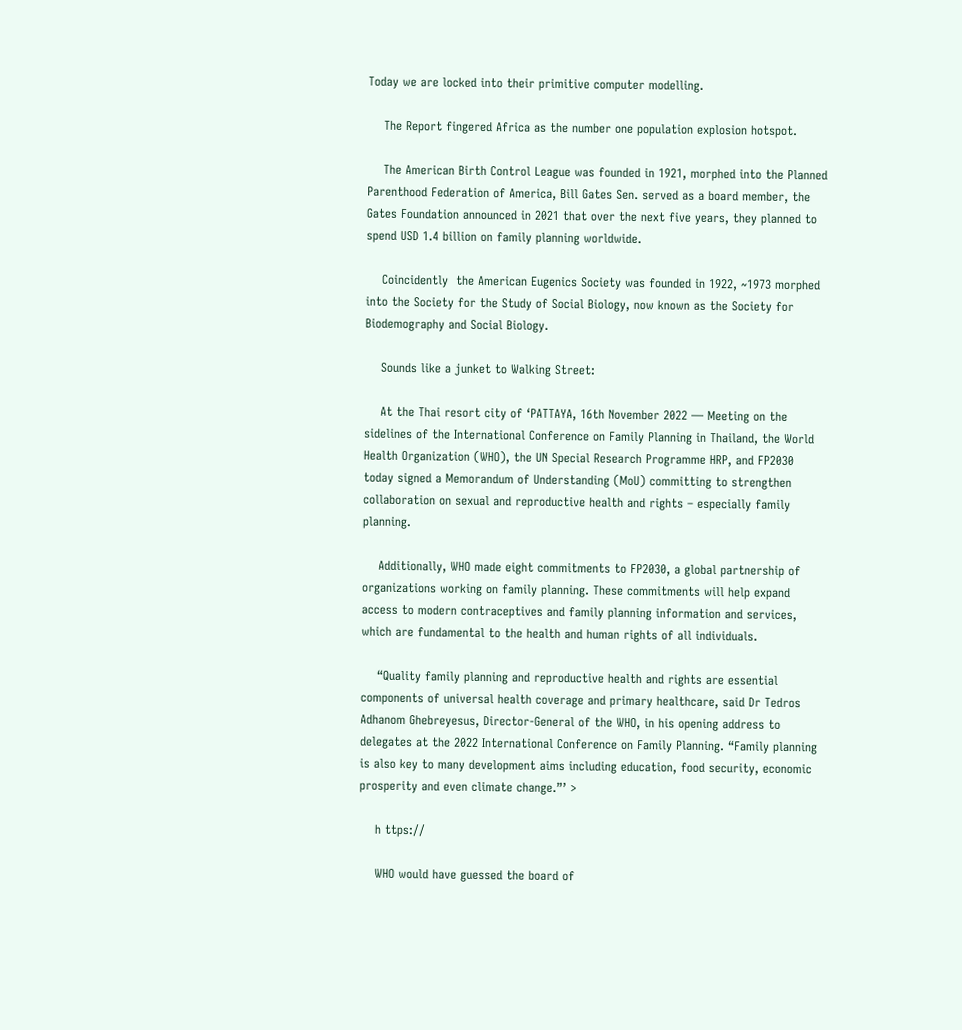Today we are locked into their primitive computer modelling.

    The Report fingered Africa as the number one population explosion hotspot.

    The American Birth Control League was founded in 1921, morphed into the Planned Parenthood Federation of America, Bill Gates Sen. served as a board member, the Gates Foundation announced in 2021 that over the next five years, they planned to spend USD 1.4 billion on family planning worldwide.

    Coincidently  the American Eugenics Society was founded in 1922, ~1973 morphed into the Society for the Study of Social Biology, now known as the Society for Biodemography and Social Biology.

    Sounds like a junket to Walking Street:

    At the Thai resort city of ‘PATTAYA, 16th November 2022 — Meeting on the sidelines of the International Conference on Family Planning in Thailand, the World Health Organization (WHO), the UN Special Research Programme HRP, and FP2030 today signed a Memorandum of Understanding (MoU) committing to strengthen collaboration on sexual and reproductive health and rights – especially family planning.

    Additionally, WHO made eight commitments to FP2030, a global partnership of organizations working on family planning. These commitments will help expand access to modern contraceptives and family planning information and services, which are fundamental to the health and human rights of all individuals.

    “Quality family planning and reproductive health and rights are essential components of universal health coverage and primary healthcare, said Dr Tedros Adhanom Ghebreyesus, Director-General of the WHO, in his opening address to delegates at the 2022 International Conference on Family Planning. “Family planning is also key to many development aims including education, food security, economic prosperity and even climate change.”’ >

    h ttps://

    WHO would have guessed the board of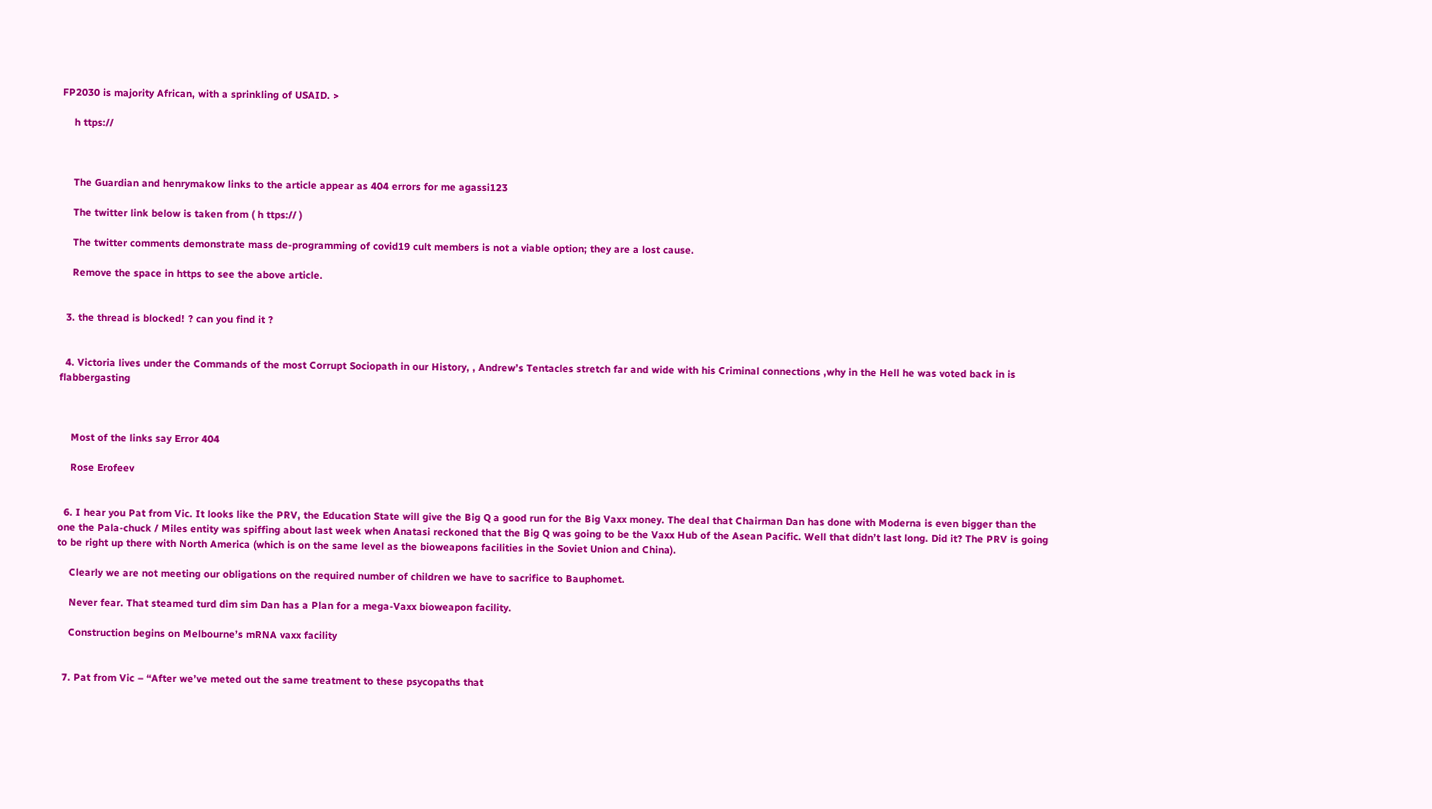FP2030 is majority African, with a sprinkling of USAID. >

    h ttps://



    The Guardian and henrymakow links to the article appear as 404 errors for me agassi123

    The twitter link below is taken from ( h ttps:// )

    The twitter comments demonstrate mass de-programming of covid19 cult members is not a viable option; they are a lost cause.

    Remove the space in https to see the above article.


  3. the thread is blocked! ? can you find it ?


  4. Victoria lives under the Commands of the most Corrupt Sociopath in our History, , Andrew’s Tentacles stretch far and wide with his Criminal connections ,why in the Hell he was voted back in is flabbergasting



    Most of the links say Error 404

    Rose Erofeev


  6. I hear you Pat from Vic. It looks like the PRV, the Education State will give the Big Q a good run for the Big Vaxx money. The deal that Chairman Dan has done with Moderna is even bigger than the one the Pala-chuck / Miles entity was spiffing about last week when Anatasi reckoned that the Big Q was going to be the Vaxx Hub of the Asean Pacific. Well that didn’t last long. Did it? The PRV is going to be right up there with North America (which is on the same level as the bioweapons facilities in the Soviet Union and China).

    Clearly we are not meeting our obligations on the required number of children we have to sacrifice to Bauphomet.

    Never fear. That steamed turd dim sim Dan has a Plan for a mega-Vaxx bioweapon facility.

    Construction begins on Melbourne’s mRNA vaxx facility


  7. Pat from Vic – “After we’ve meted out the same treatment to these psycopaths that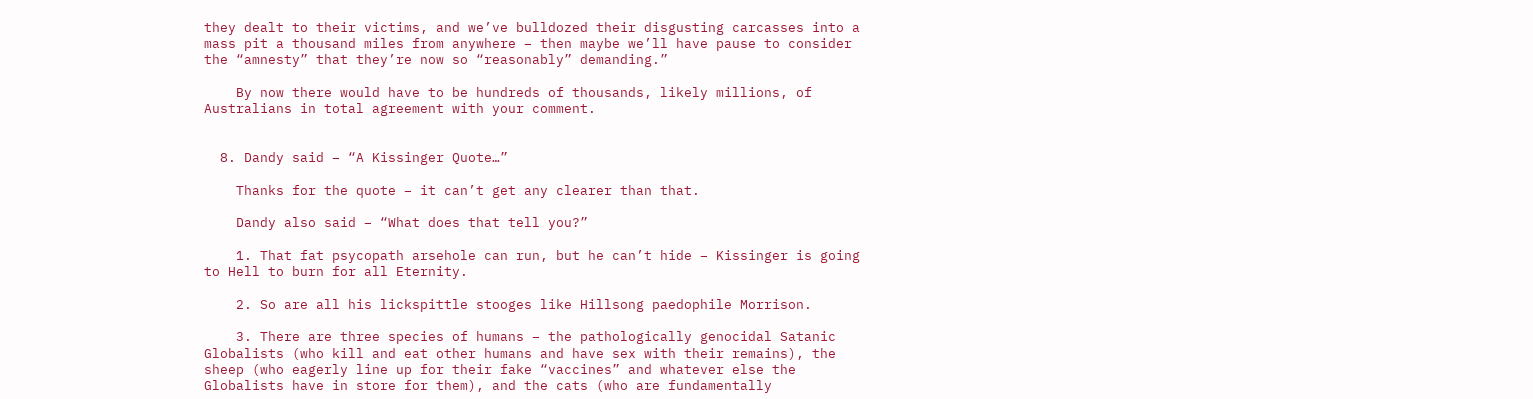they dealt to their victims, and we’ve bulldozed their disgusting carcasses into a mass pit a thousand miles from anywhere – then maybe we’ll have pause to consider the “amnesty” that they’re now so “reasonably” demanding.”

    By now there would have to be hundreds of thousands, likely millions, of Australians in total agreement with your comment.


  8. Dandy said – “A Kissinger Quote…”

    Thanks for the quote – it can’t get any clearer than that.

    Dandy also said – “What does that tell you?”

    1. That fat psycopath arsehole can run, but he can’t hide – Kissinger is going to Hell to burn for all Eternity.

    2. So are all his lickspittle stooges like Hillsong paedophile Morrison.

    3. There are three species of humans – the pathologically genocidal Satanic Globalists (who kill and eat other humans and have sex with their remains), the sheep (who eagerly line up for their fake “vaccines” and whatever else the Globalists have in store for them), and the cats (who are fundamentally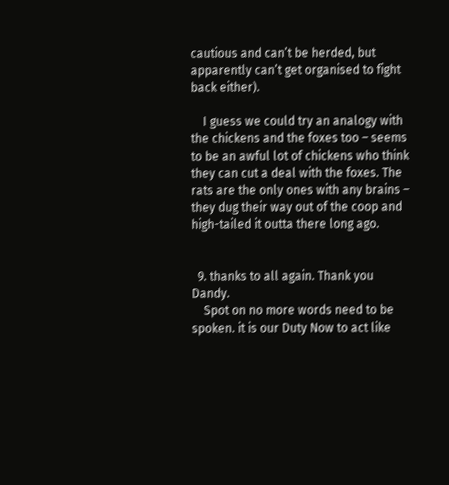cautious and can’t be herded, but apparently can’t get organised to fight back either).

    I guess we could try an analogy with the chickens and the foxes too – seems to be an awful lot of chickens who think they can cut a deal with the foxes. The rats are the only ones with any brains – they dug their way out of the coop and high-tailed it outta there long ago.


  9. thanks to all again. Thank you Dandy.
    Spot on no more words need to be spoken. it is our Duty Now to act like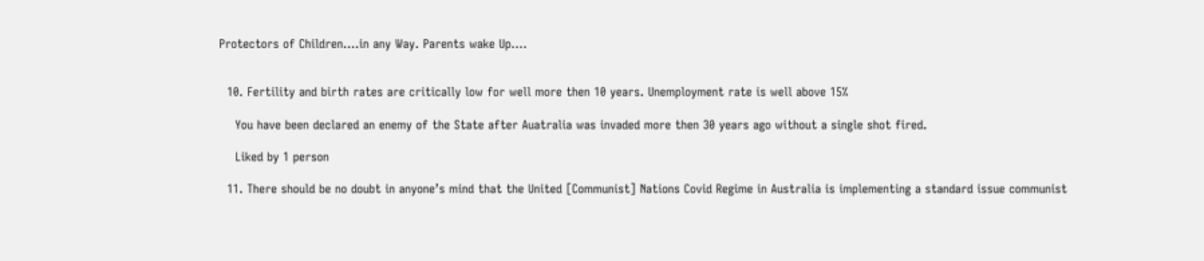Protectors of Children….in any Way. Parents wake Up….


  10. Fertility and birth rates are critically low for well more then 10 years. Unemployment rate is well above 15%

    You have been declared an enemy of the State after Auatralia was invaded more then 30 years ago without a single shot fired.

    Liked by 1 person

  11. There should be no doubt in anyone’s mind that the United [Communist] Nations Covid Regime in Australia is implementing a standard issue communist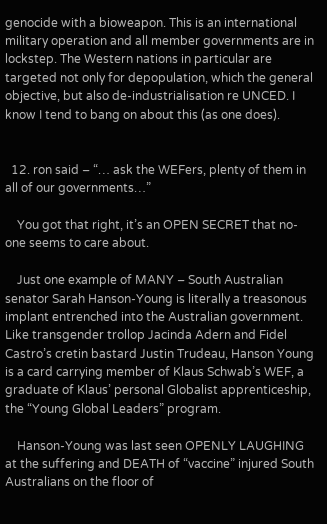genocide with a bioweapon. This is an international military operation and all member governments are in lockstep. The Western nations in particular are targeted not only for depopulation, which the general objective, but also de-industrialisation re UNCED. I know I tend to bang on about this (as one does).


  12. ron said – “… ask the WEFers, plenty of them in all of our governments…”

    You got that right, it’s an OPEN SECRET that no-one seems to care about.

    Just one example of MANY – South Australian senator Sarah Hanson-Young is literally a treasonous implant entrenched into the Australian government. Like transgender trollop Jacinda Adern and Fidel Castro’s cretin bastard Justin Trudeau, Hanson Young is a card carrying member of Klaus Schwab’s WEF, a graduate of Klaus’ personal Globalist apprenticeship, the “Young Global Leaders” program.

    Hanson-Young was last seen OPENLY LAUGHING at the suffering and DEATH of “vaccine” injured South Australians on the floor of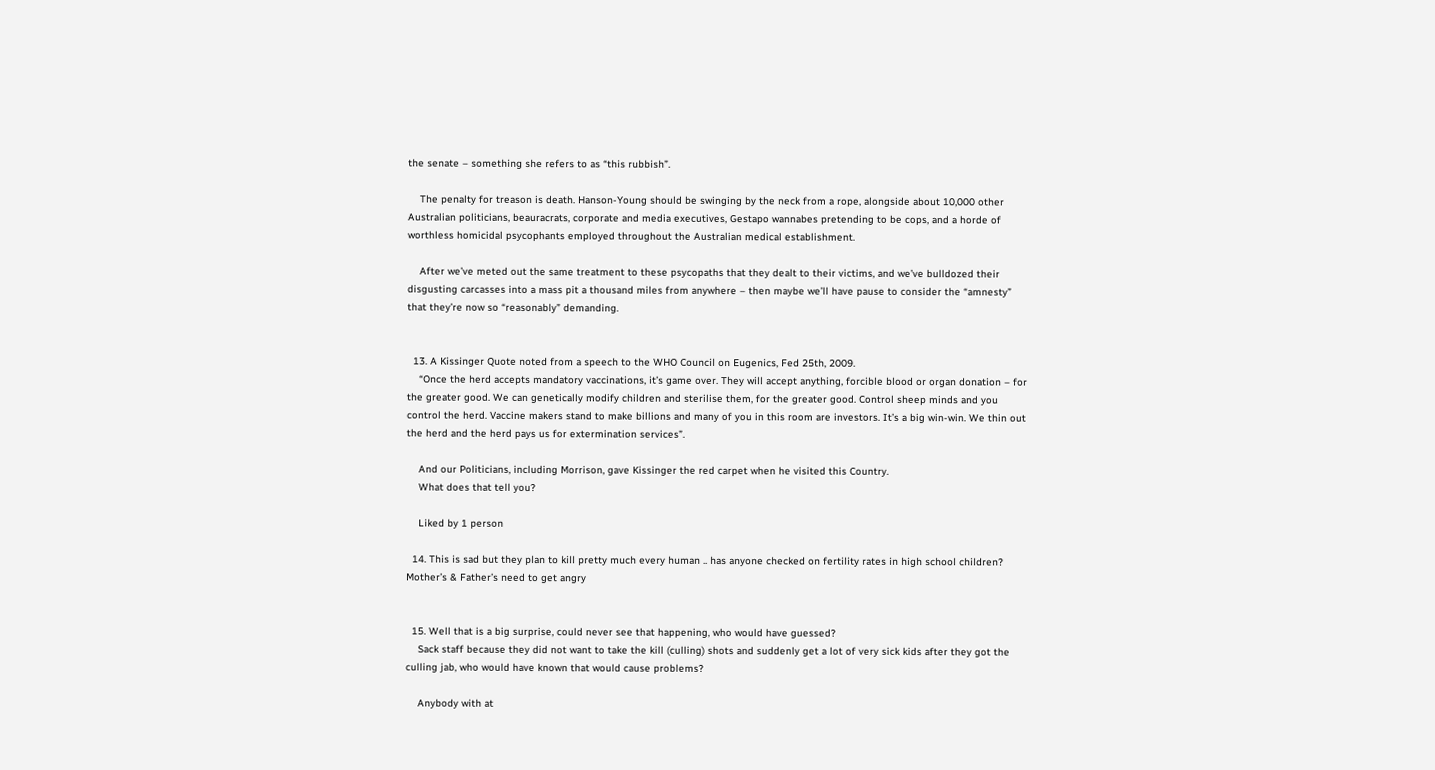the senate – something she refers to as “this rubbish”.

    The penalty for treason is death. Hanson-Young should be swinging by the neck from a rope, alongside about 10,000 other Australian politicians, beauracrats, corporate and media executives, Gestapo wannabes pretending to be cops, and a horde of worthless homicidal psycophants employed throughout the Australian medical establishment.

    After we’ve meted out the same treatment to these psycopaths that they dealt to their victims, and we’ve bulldozed their disgusting carcasses into a mass pit a thousand miles from anywhere – then maybe we’ll have pause to consider the “amnesty” that they’re now so “reasonably” demanding.


  13. A Kissinger Quote noted from a speech to the WHO Council on Eugenics, Fed 25th, 2009.
    “Once the herd accepts mandatory vaccinations, it’s game over. They will accept anything, forcible blood or organ donation – for the greater good. We can genetically modify children and sterilise them, for the greater good. Control sheep minds and you control the herd. Vaccine makers stand to make billions and many of you in this room are investors. It’s a big win-win. We thin out the herd and the herd pays us for extermination services”.

    And our Politicians, including Morrison, gave Kissinger the red carpet when he visited this Country.
    What does that tell you?

    Liked by 1 person

  14. This is sad but they plan to kill pretty much every human .. has anyone checked on fertility rates in high school children? Mother’s & Father’s need to get angry


  15. Well that is a big surprise, could never see that happening, who would have guessed?
    Sack staff because they did not want to take the kill (culling) shots and suddenly get a lot of very sick kids after they got the culling jab, who would have known that would cause problems?

    Anybody with at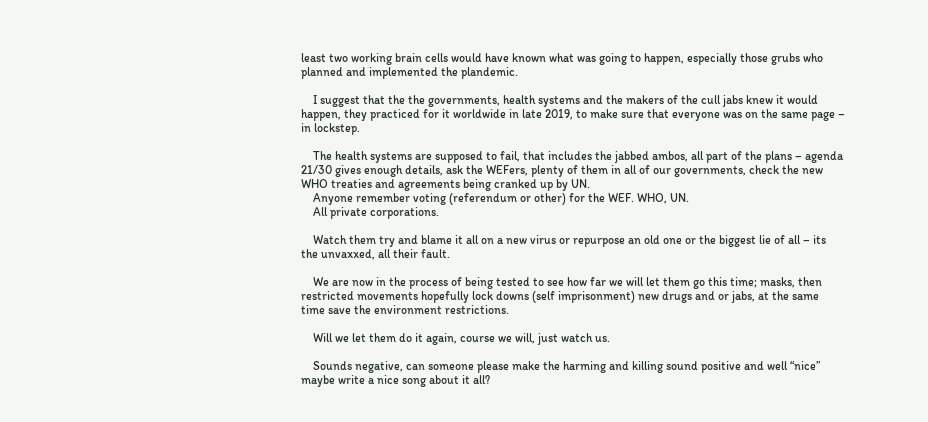least two working brain cells would have known what was going to happen, especially those grubs who planned and implemented the plandemic.

    I suggest that the the governments, health systems and the makers of the cull jabs knew it would happen, they practiced for it worldwide in late 2019, to make sure that everyone was on the same page – in lockstep.

    The health systems are supposed to fail, that includes the jabbed ambos, all part of the plans – agenda 21/30 gives enough details, ask the WEFers, plenty of them in all of our governments, check the new WHO treaties and agreements being cranked up by UN.
    Anyone remember voting (referendum or other) for the WEF. WHO, UN.
    All private corporations.

    Watch them try and blame it all on a new virus or repurpose an old one or the biggest lie of all – its the unvaxxed, all their fault.

    We are now in the process of being tested to see how far we will let them go this time; masks, then restricted movements hopefully lock downs (self imprisonment) new drugs and or jabs, at the same time save the environment restrictions.

    Will we let them do it again, course we will, just watch us.

    Sounds negative, can someone please make the harming and killing sound positive and well “nice” maybe write a nice song about it all?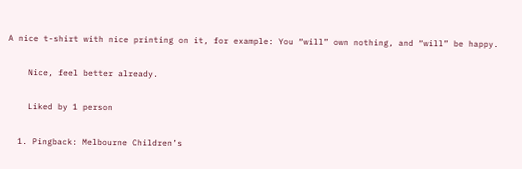A nice t-shirt with nice printing on it, for example: You “will” own nothing, and “will” be happy.

    Nice, feel better already.

    Liked by 1 person

  1. Pingback: Melbourne Children’s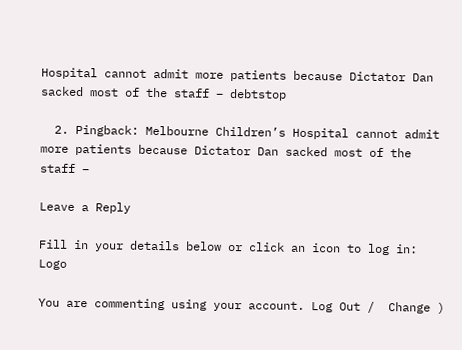Hospital cannot admit more patients because Dictator Dan sacked most of the staff – debtstop

  2. Pingback: Melbourne Children’s Hospital cannot admit more patients because Dictator Dan sacked most of the staff –

Leave a Reply

Fill in your details below or click an icon to log in: Logo

You are commenting using your account. Log Out /  Change )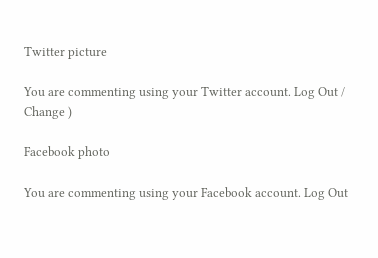Twitter picture

You are commenting using your Twitter account. Log Out /  Change )

Facebook photo

You are commenting using your Facebook account. Log Out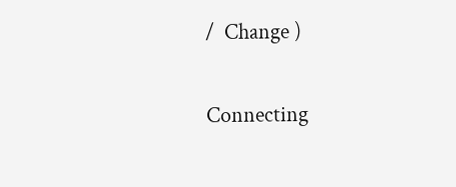/  Change )

Connecting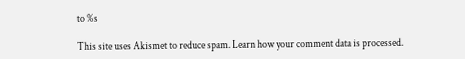to %s

This site uses Akismet to reduce spam. Learn how your comment data is processed.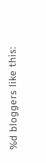%d bloggers like this: